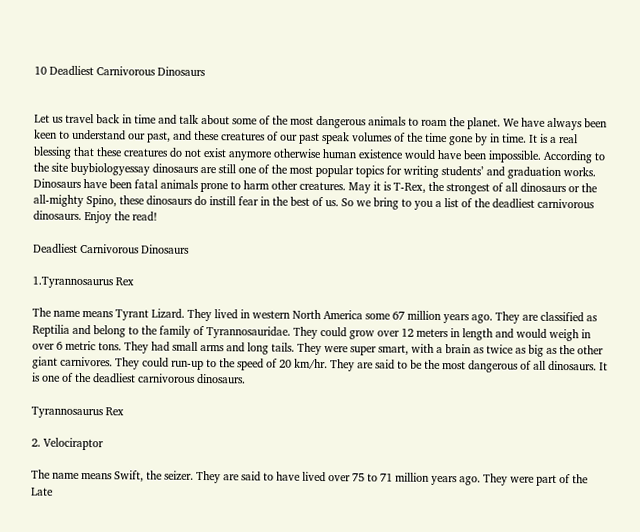10 Deadliest Carnivorous Dinosaurs


Let us travel back in time and talk about some of the most dangerous animals to roam the planet. We have always been keen to understand our past, and these creatures of our past speak volumes of the time gone by in time. It is a real blessing that these creatures do not exist anymore otherwise human existence would have been impossible. According to the site buybiologyessay dinosaurs are still one of the most popular topics for writing students’ and graduation works.   Dinosaurs have been fatal animals prone to harm other creatures. May it is T-Rex, the strongest of all dinosaurs or the all-mighty Spino, these dinosaurs do instill fear in the best of us. So we bring to you a list of the deadliest carnivorous dinosaurs. Enjoy the read!

Deadliest Carnivorous Dinosaurs

1.Tyrannosaurus Rex

The name means Tyrant Lizard. They lived in western North America some 67 million years ago. They are classified as Reptilia and belong to the family of Tyrannosauridae. They could grow over 12 meters in length and would weigh in over 6 metric tons. They had small arms and long tails. They were super smart, with a brain as twice as big as the other giant carnivores. They could run-up to the speed of 20 km/hr. They are said to be the most dangerous of all dinosaurs. It is one of the deadliest carnivorous dinosaurs.

Tyrannosaurus Rex

2. Velociraptor

The name means Swift, the seizer. They are said to have lived over 75 to 71 million years ago. They were part of the Late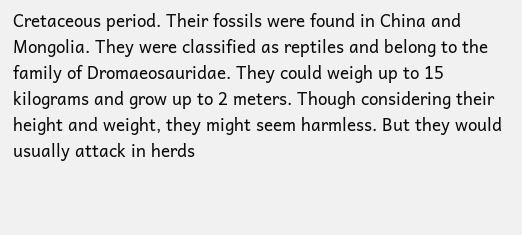Cretaceous period. Their fossils were found in China and Mongolia. They were classified as reptiles and belong to the family of Dromaeosauridae. They could weigh up to 15 kilograms and grow up to 2 meters. Though considering their height and weight, they might seem harmless. But they would usually attack in herds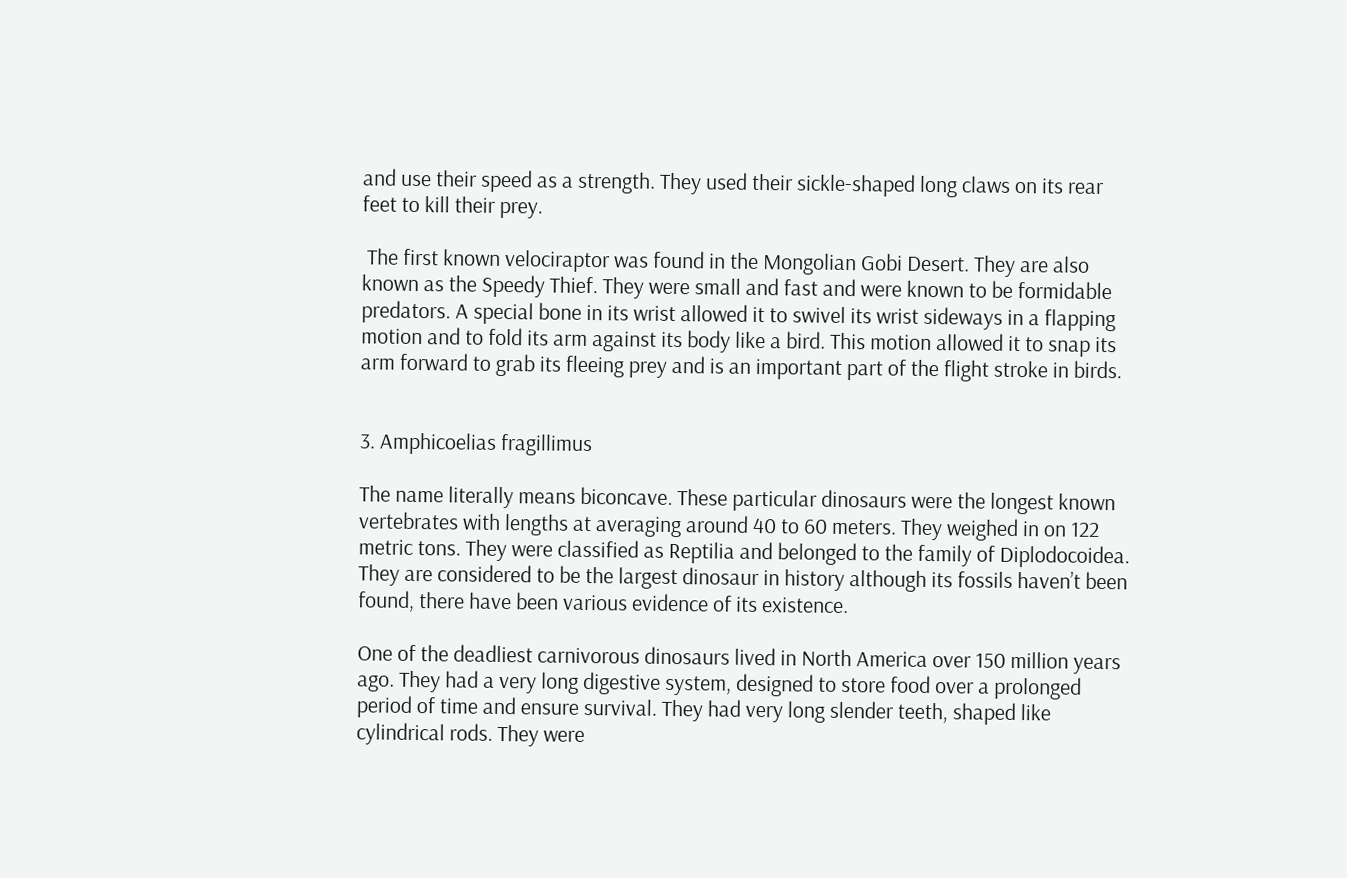and use their speed as a strength. They used their sickle-shaped long claws on its rear feet to kill their prey.

 The first known velociraptor was found in the Mongolian Gobi Desert. They are also known as the Speedy Thief. They were small and fast and were known to be formidable predators. A special bone in its wrist allowed it to swivel its wrist sideways in a flapping motion and to fold its arm against its body like a bird. This motion allowed it to snap its arm forward to grab its fleeing prey and is an important part of the flight stroke in birds.


3. Amphicoelias fragillimus

The name literally means biconcave. These particular dinosaurs were the longest known vertebrates with lengths at averaging around 40 to 60 meters. They weighed in on 122 metric tons. They were classified as Reptilia and belonged to the family of Diplodocoidea. They are considered to be the largest dinosaur in history although its fossils haven’t been found, there have been various evidence of its existence.

One of the deadliest carnivorous dinosaurs lived in North America over 150 million years ago. They had a very long digestive system, designed to store food over a prolonged period of time and ensure survival. They had very long slender teeth, shaped like cylindrical rods. They were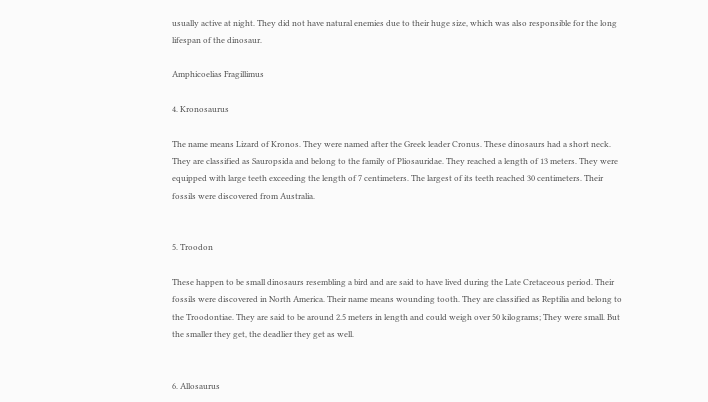usually active at night. They did not have natural enemies due to their huge size, which was also responsible for the long lifespan of the dinosaur.

Amphicoelias Fragillimus

4. Kronosaurus

The name means Lizard of Kronos. They were named after the Greek leader Cronus. These dinosaurs had a short neck. They are classified as Sauropsida and belong to the family of Pliosauridae. They reached a length of 13 meters. They were equipped with large teeth exceeding the length of 7 centimeters. The largest of its teeth reached 30 centimeters. Their fossils were discovered from Australia.


5. Troodon

These happen to be small dinosaurs resembling a bird and are said to have lived during the Late Cretaceous period. Their fossils were discovered in North America. Their name means wounding tooth. They are classified as Reptilia and belong to the Troodontiae. They are said to be around 2.5 meters in length and could weigh over 50 kilograms; They were small. But the smaller they get, the deadlier they get as well.


6. Allosaurus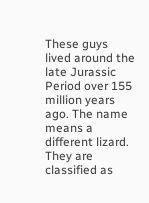These guys lived around the late Jurassic Period over 155 million years ago. The name means a different lizard. They are classified as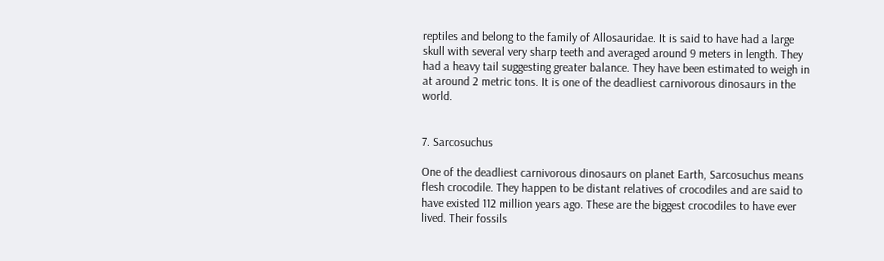reptiles and belong to the family of Allosauridae. It is said to have had a large skull with several very sharp teeth and averaged around 9 meters in length. They had a heavy tail suggesting greater balance. They have been estimated to weigh in at around 2 metric tons. It is one of the deadliest carnivorous dinosaurs in the world.


7. Sarcosuchus

One of the deadliest carnivorous dinosaurs on planet Earth, Sarcosuchus means flesh crocodile. They happen to be distant relatives of crocodiles and are said to have existed 112 million years ago. These are the biggest crocodiles to have ever lived. Their fossils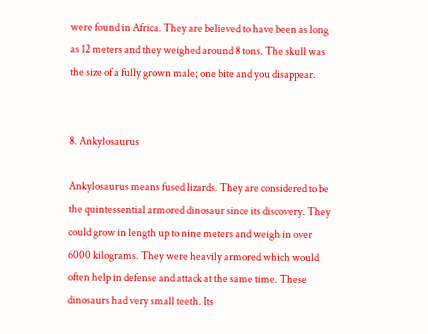were found in Africa. They are believed to have been as long as 12 meters and they weighed around 8 tons. The skull was the size of a fully grown male; one bite and you disappear.


8. Ankylosaurus

Ankylosaurus means fused lizards. They are considered to be the quintessential armored dinosaur since its discovery. They could grow in length up to nine meters and weigh in over 6000 kilograms. They were heavily armored which would often help in defense and attack at the same time. These dinosaurs had very small teeth. Its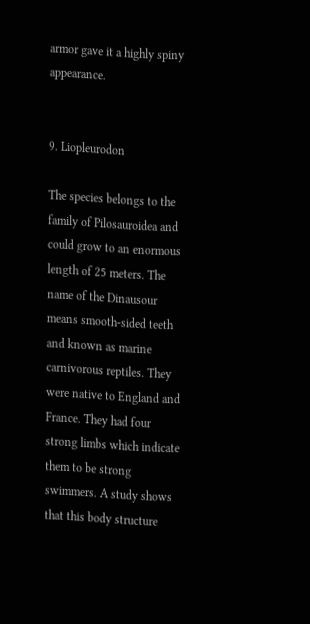armor gave it a highly spiny appearance.


9. Liopleurodon

The species belongs to the family of Pilosauroidea and could grow to an enormous length of 25 meters. The name of the Dinausour means smooth-sided teeth and known as marine carnivorous reptiles. They were native to England and France. They had four strong limbs which indicate them to be strong swimmers. A study shows that this body structure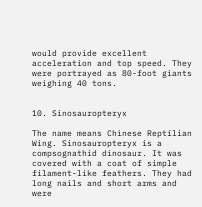would provide excellent acceleration and top speed. They were portrayed as 80-foot giants weighing 40 tons.


10. Sinosauropteryx

The name means Chinese Reptilian Wing. Sinosauropteryx is a compsognathid dinosaur. It was covered with a coat of simple filament-like feathers. They had long nails and short arms and were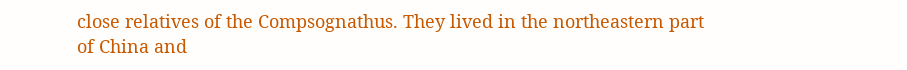close relatives of the Compsognathus. They lived in the northeastern part of China and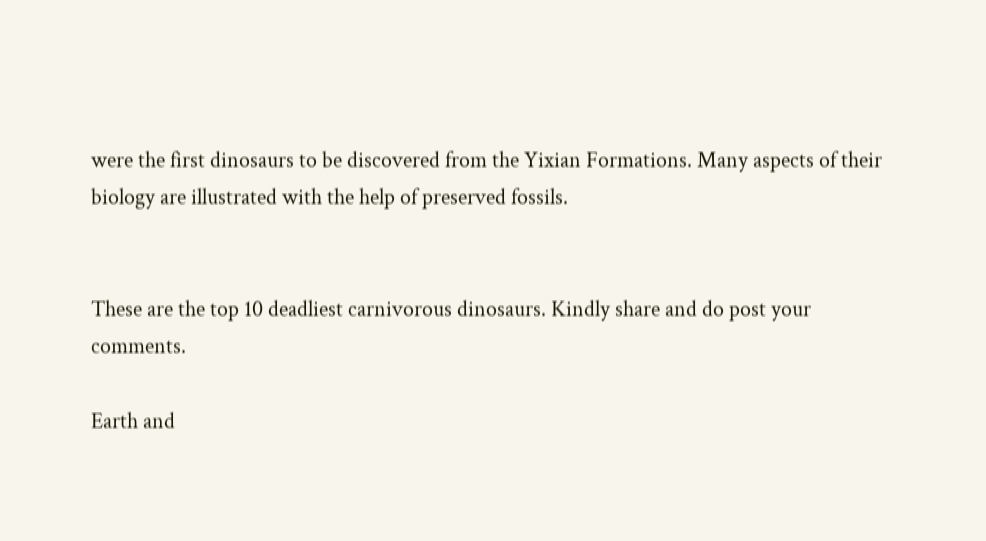were the first dinosaurs to be discovered from the Yixian Formations. Many aspects of their biology are illustrated with the help of preserved fossils.


These are the top 10 deadliest carnivorous dinosaurs. Kindly share and do post your comments.

Earth and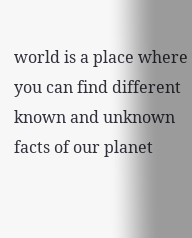world is a place where you can find different known and unknown facts of our planet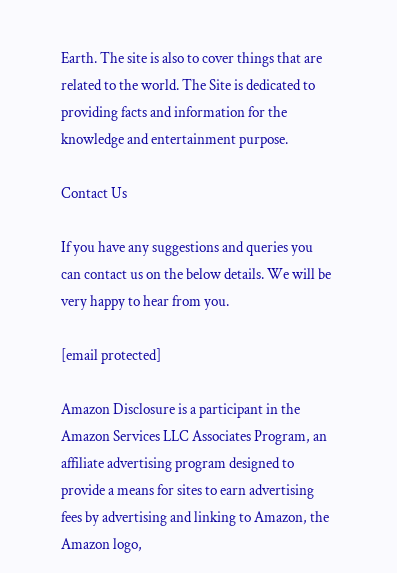Earth. The site is also to cover things that are related to the world. The Site is dedicated to providing facts and information for the knowledge and entertainment purpose.

Contact Us

If you have any suggestions and queries you can contact us on the below details. We will be very happy to hear from you.

[email protected]

Amazon Disclosure is a participant in the Amazon Services LLC Associates Program, an affiliate advertising program designed to provide a means for sites to earn advertising fees by advertising and linking to Amazon, the Amazon logo,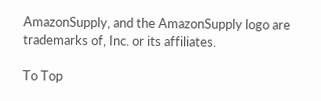AmazonSupply, and the AmazonSupply logo are trademarks of, Inc. or its affiliates.

To Top